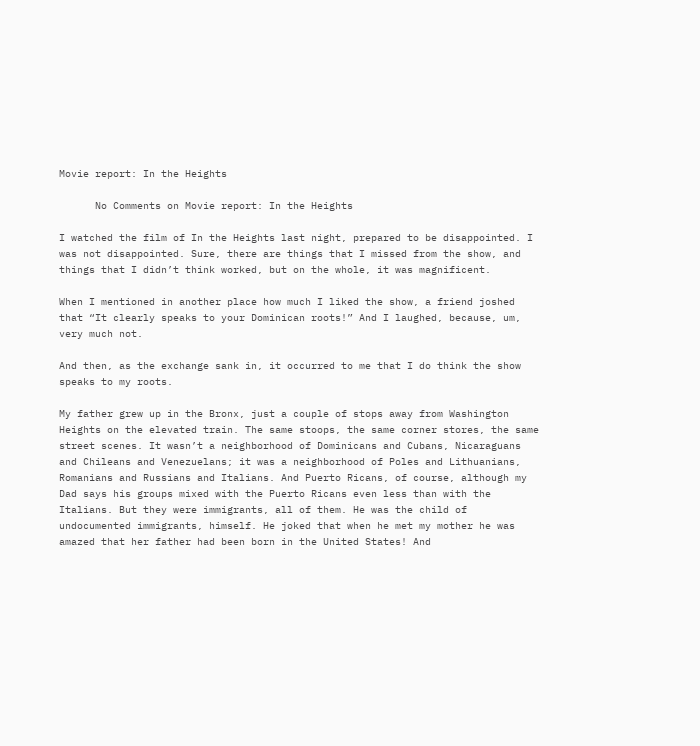Movie report: In the Heights

      No Comments on Movie report: In the Heights

I watched the film of In the Heights last night, prepared to be disappointed. I was not disappointed. Sure, there are things that I missed from the show, and things that I didn’t think worked, but on the whole, it was magnificent.

When I mentioned in another place how much I liked the show, a friend joshed that “It clearly speaks to your Dominican roots!” And I laughed, because, um, very much not.

And then, as the exchange sank in, it occurred to me that I do think the show speaks to my roots.

My father grew up in the Bronx, just a couple of stops away from Washington Heights on the elevated train. The same stoops, the same corner stores, the same street scenes. It wasn’t a neighborhood of Dominicans and Cubans, Nicaraguans and Chileans and Venezuelans; it was a neighborhood of Poles and Lithuanians, Romanians and Russians and Italians. And Puerto Ricans, of course, although my Dad says his groups mixed with the Puerto Ricans even less than with the Italians. But they were immigrants, all of them. He was the child of undocumented immigrants, himself. He joked that when he met my mother he was amazed that her father had been born in the United States! And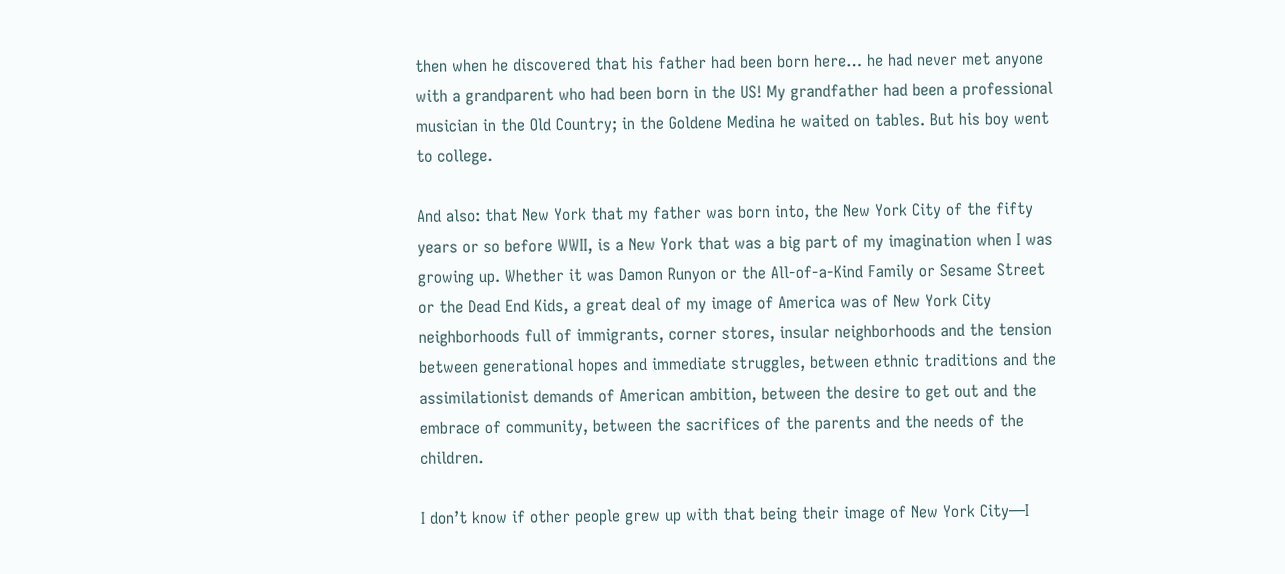then when he discovered that his father had been born here… he had never met anyone with a grandparent who had been born in the US! My grandfather had been a professional musician in the Old Country; in the Goldene Medina he waited on tables. But his boy went to college.

And also: that New York that my father was born into, the New York City of the fifty years or so before WWII, is a New York that was a big part of my imagination when I was growing up. Whether it was Damon Runyon or the All-of-a-Kind Family or Sesame Street or the Dead End Kids, a great deal of my image of America was of New York City neighborhoods full of immigrants, corner stores, insular neighborhoods and the tension between generational hopes and immediate struggles, between ethnic traditions and the assimilationist demands of American ambition, between the desire to get out and the embrace of community, between the sacrifices of the parents and the needs of the children.

I don’t know if other people grew up with that being their image of New York City—I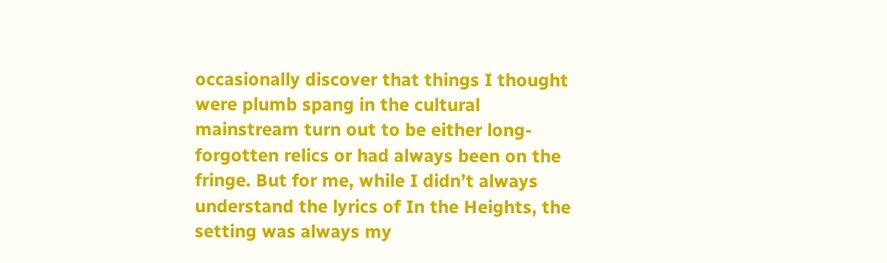occasionally discover that things I thought were plumb spang in the cultural mainstream turn out to be either long-forgotten relics or had always been on the fringe. But for me, while I didn’t always understand the lyrics of In the Heights, the setting was always my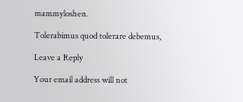mammyloshen.

Tolerabimus quod tolerare debemus,

Leave a Reply

Your email address will not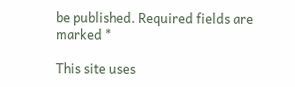be published. Required fields are marked *

This site uses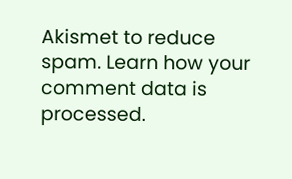Akismet to reduce spam. Learn how your comment data is processed.